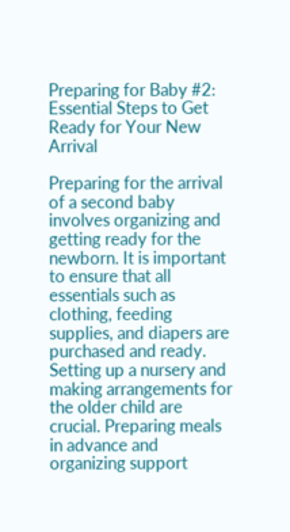Preparing for Baby #2: Essential Steps to Get Ready for Your New Arrival

Preparing for the arrival of a second baby involves organizing and getting ready for the newborn. It is important to ensure that all essentials such as clothing, feeding supplies, and diapers are purchased and ready. Setting up a nursery and making arrangements for the older child are crucial. Preparing meals in advance and organizing support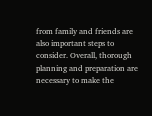from family and friends are also important steps to consider. Overall, thorough planning and preparation are necessary to make the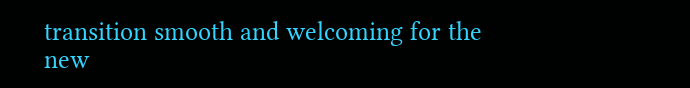transition smooth and welcoming for the new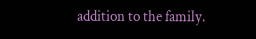addition to the family.